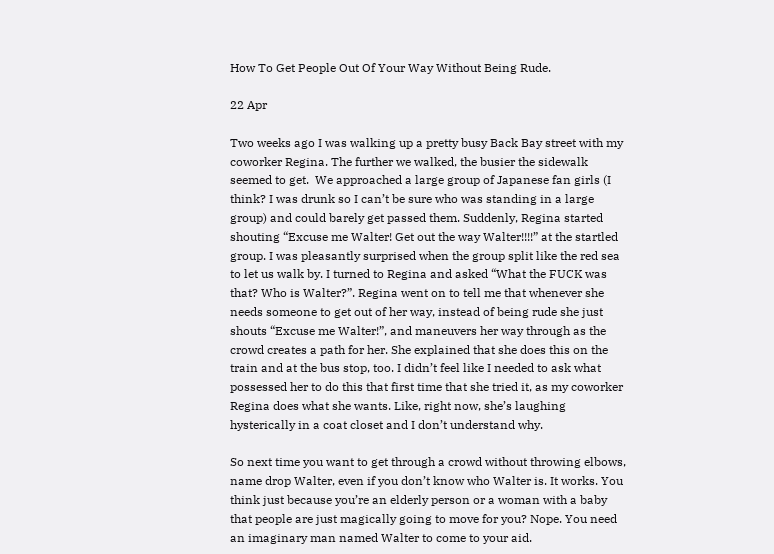How To Get People Out Of Your Way Without Being Rude.

22 Apr

Two weeks ago I was walking up a pretty busy Back Bay street with my coworker Regina. The further we walked, the busier the sidewalk seemed to get.  We approached a large group of Japanese fan girls (I think? I was drunk so I can’t be sure who was standing in a large group) and could barely get passed them. Suddenly, Regina started shouting “Excuse me Walter! Get out the way Walter!!!!” at the startled group. I was pleasantly surprised when the group split like the red sea to let us walk by. I turned to Regina and asked “What the FUCK was that? Who is Walter?”. Regina went on to tell me that whenever she needs someone to get out of her way, instead of being rude she just shouts “Excuse me Walter!”, and maneuvers her way through as the crowd creates a path for her. She explained that she does this on the train and at the bus stop, too. I didn’t feel like I needed to ask what possessed her to do this that first time that she tried it, as my coworker Regina does what she wants. Like, right now, she’s laughing hysterically in a coat closet and I don’t understand why.

So next time you want to get through a crowd without throwing elbows, name drop Walter, even if you don’t know who Walter is. It works. You think just because you’re an elderly person or a woman with a baby that people are just magically going to move for you? Nope. You need an imaginary man named Walter to come to your aid.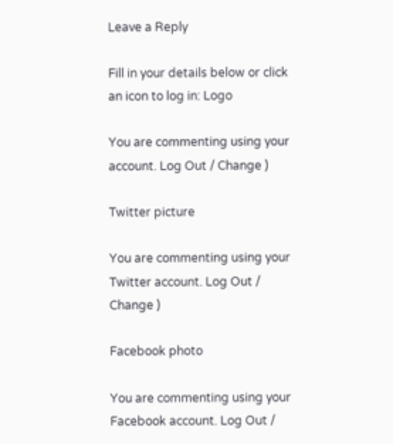Leave a Reply

Fill in your details below or click an icon to log in: Logo

You are commenting using your account. Log Out / Change )

Twitter picture

You are commenting using your Twitter account. Log Out / Change )

Facebook photo

You are commenting using your Facebook account. Log Out /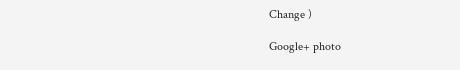Change )

Google+ photo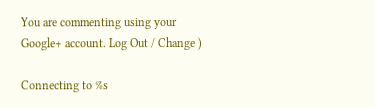You are commenting using your Google+ account. Log Out / Change )

Connecting to %s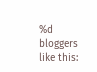%d bloggers like this: